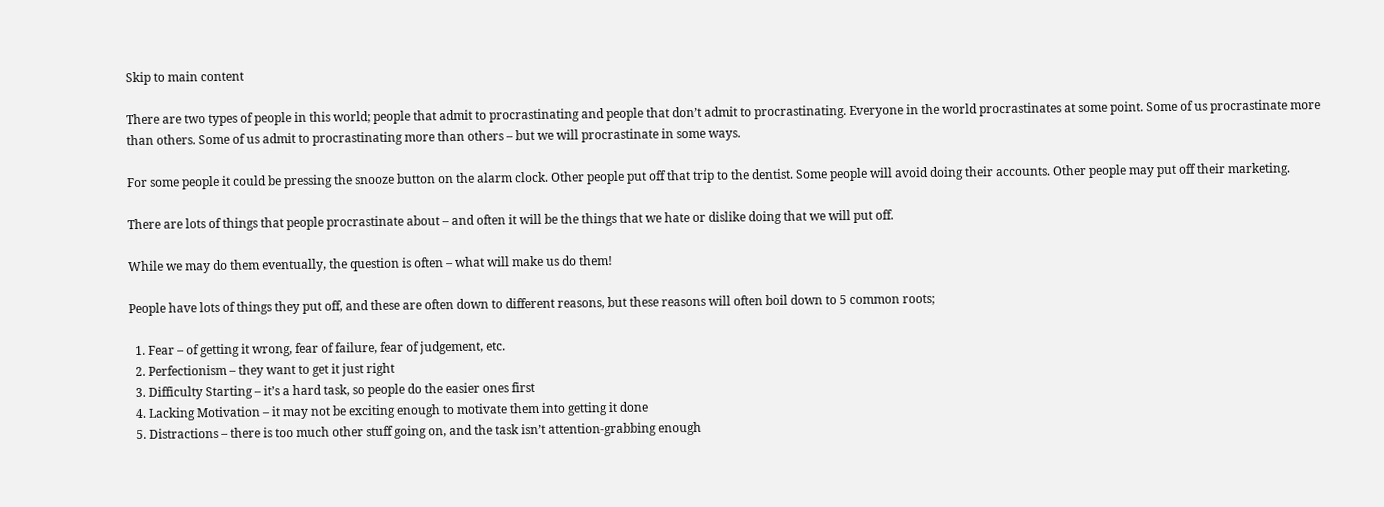Skip to main content

There are two types of people in this world; people that admit to procrastinating and people that don’t admit to procrastinating. Everyone in the world procrastinates at some point. Some of us procrastinate more than others. Some of us admit to procrastinating more than others – but we will procrastinate in some ways.

For some people it could be pressing the snooze button on the alarm clock. Other people put off that trip to the dentist. Some people will avoid doing their accounts. Other people may put off their marketing.

There are lots of things that people procrastinate about – and often it will be the things that we hate or dislike doing that we will put off.

While we may do them eventually, the question is often – what will make us do them!

People have lots of things they put off, and these are often down to different reasons, but these reasons will often boil down to 5 common roots;

  1. Fear – of getting it wrong, fear of failure, fear of judgement, etc.
  2. Perfectionism – they want to get it just right
  3. Difficulty Starting – it’s a hard task, so people do the easier ones first
  4. Lacking Motivation – it may not be exciting enough to motivate them into getting it done
  5. Distractions – there is too much other stuff going on, and the task isn’t attention-grabbing enough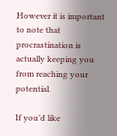However it is important to note that procrastination is actually keeping you from reaching your potential.

If you’d like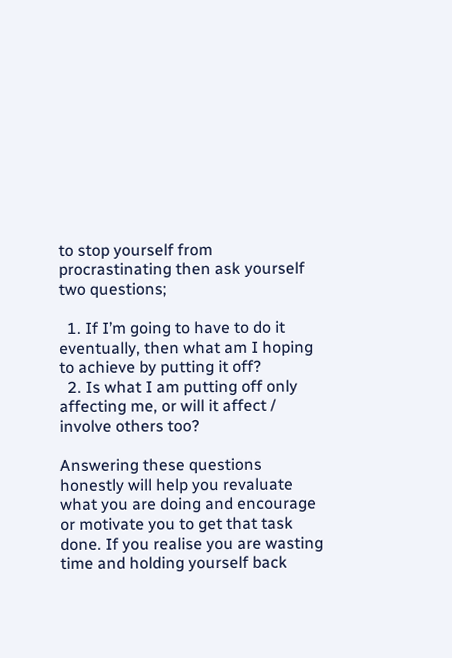to stop yourself from procrastinating then ask yourself two questions;

  1. If I’m going to have to do it eventually, then what am I hoping to achieve by putting it off?
  2. Is what I am putting off only affecting me, or will it affect / involve others too?

Answering these questions honestly will help you revaluate what you are doing and encourage or motivate you to get that task done. If you realise you are wasting time and holding yourself back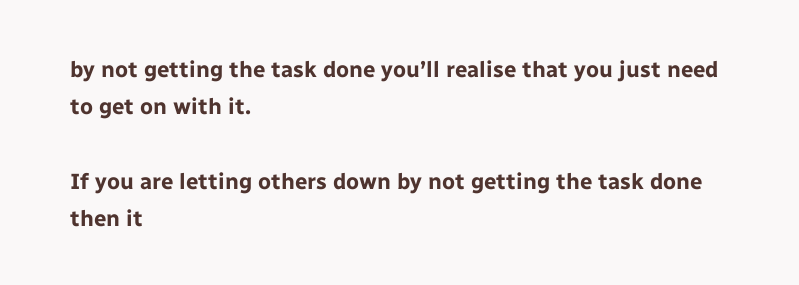by not getting the task done you’ll realise that you just need to get on with it.

If you are letting others down by not getting the task done then it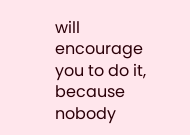will encourage you to do it, because nobody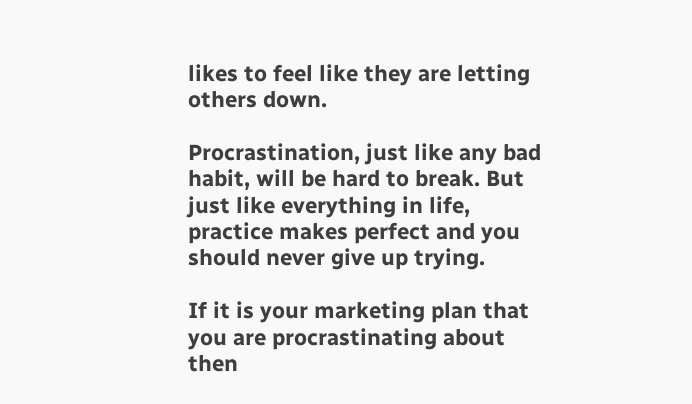likes to feel like they are letting others down.

Procrastination, just like any bad habit, will be hard to break. But just like everything in life, practice makes perfect and you should never give up trying.

If it is your marketing plan that you are procrastinating about then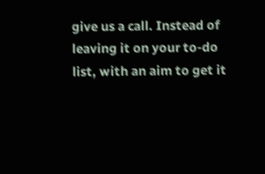give us a call. Instead of leaving it on your to-do list, with an aim to get it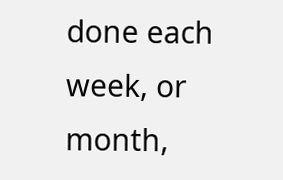done each week, or month,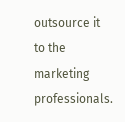outsource it to the marketing professionals.